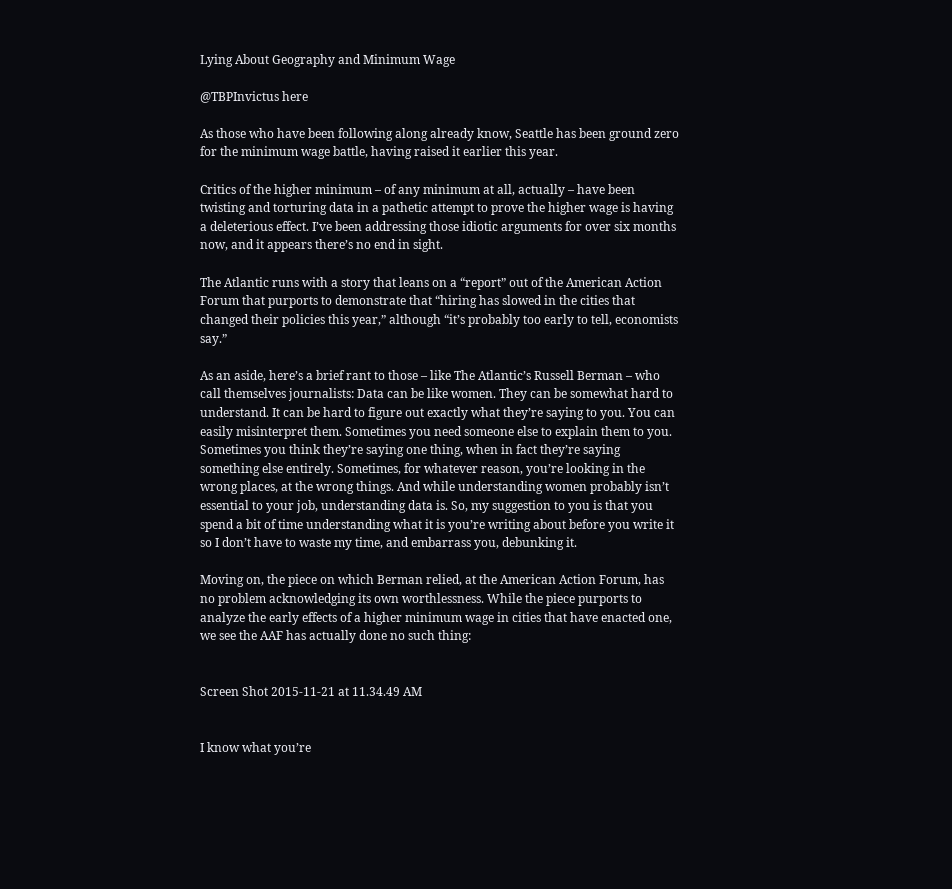Lying About Geography and Minimum Wage

@TBPInvictus here

As those who have been following along already know, Seattle has been ground zero for the minimum wage battle, having raised it earlier this year.

Critics of the higher minimum – of any minimum at all, actually – have been twisting and torturing data in a pathetic attempt to prove the higher wage is having a deleterious effect. I’ve been addressing those idiotic arguments for over six months now, and it appears there’s no end in sight.

The Atlantic runs with a story that leans on a “report” out of the American Action Forum that purports to demonstrate that “hiring has slowed in the cities that changed their policies this year,” although “it’s probably too early to tell, economists say.”

As an aside, here’s a brief rant to those – like The Atlantic’s Russell Berman – who call themselves journalists: Data can be like women. They can be somewhat hard to understand. It can be hard to figure out exactly what they’re saying to you. You can easily misinterpret them. Sometimes you need someone else to explain them to you. Sometimes you think they’re saying one thing, when in fact they’re saying something else entirely. Sometimes, for whatever reason, you’re looking in the wrong places, at the wrong things. And while understanding women probably isn’t essential to your job, understanding data is. So, my suggestion to you is that you spend a bit of time understanding what it is you’re writing about before you write it so I don’t have to waste my time, and embarrass you, debunking it.

Moving on, the piece on which Berman relied, at the American Action Forum, has no problem acknowledging its own worthlessness. While the piece purports to analyze the early effects of a higher minimum wage in cities that have enacted one, we see the AAF has actually done no such thing:


Screen Shot 2015-11-21 at 11.34.49 AM


I know what you’re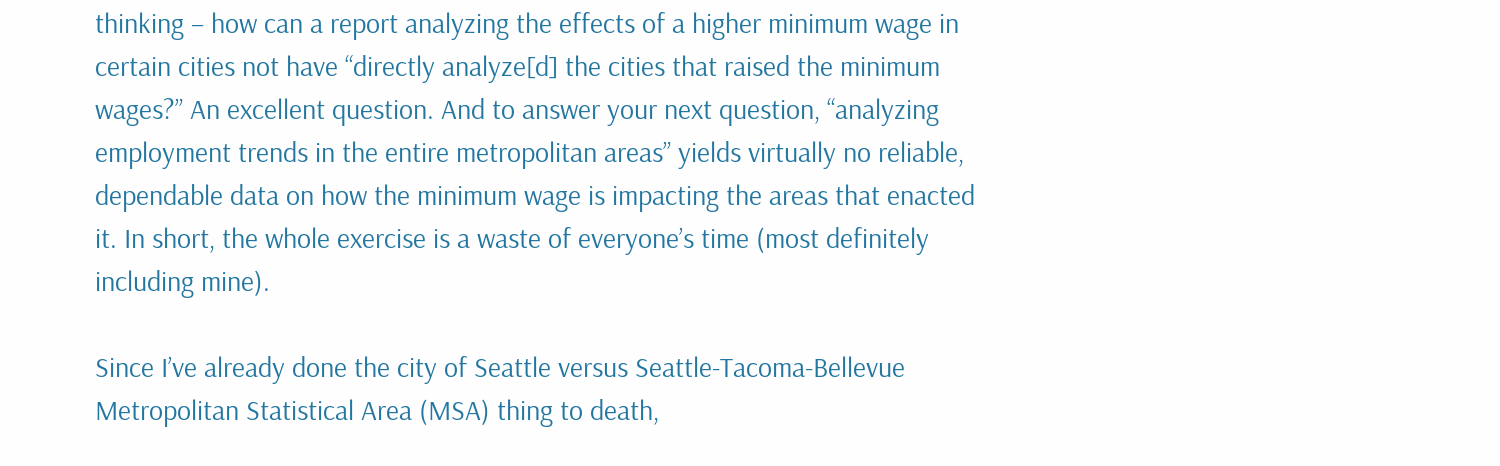thinking – how can a report analyzing the effects of a higher minimum wage in certain cities not have “directly analyze[d] the cities that raised the minimum wages?” An excellent question. And to answer your next question, “analyzing employment trends in the entire metropolitan areas” yields virtually no reliable, dependable data on how the minimum wage is impacting the areas that enacted it. In short, the whole exercise is a waste of everyone’s time (most definitely including mine).

Since I’ve already done the city of Seattle versus Seattle-Tacoma-Bellevue Metropolitan Statistical Area (MSA) thing to death,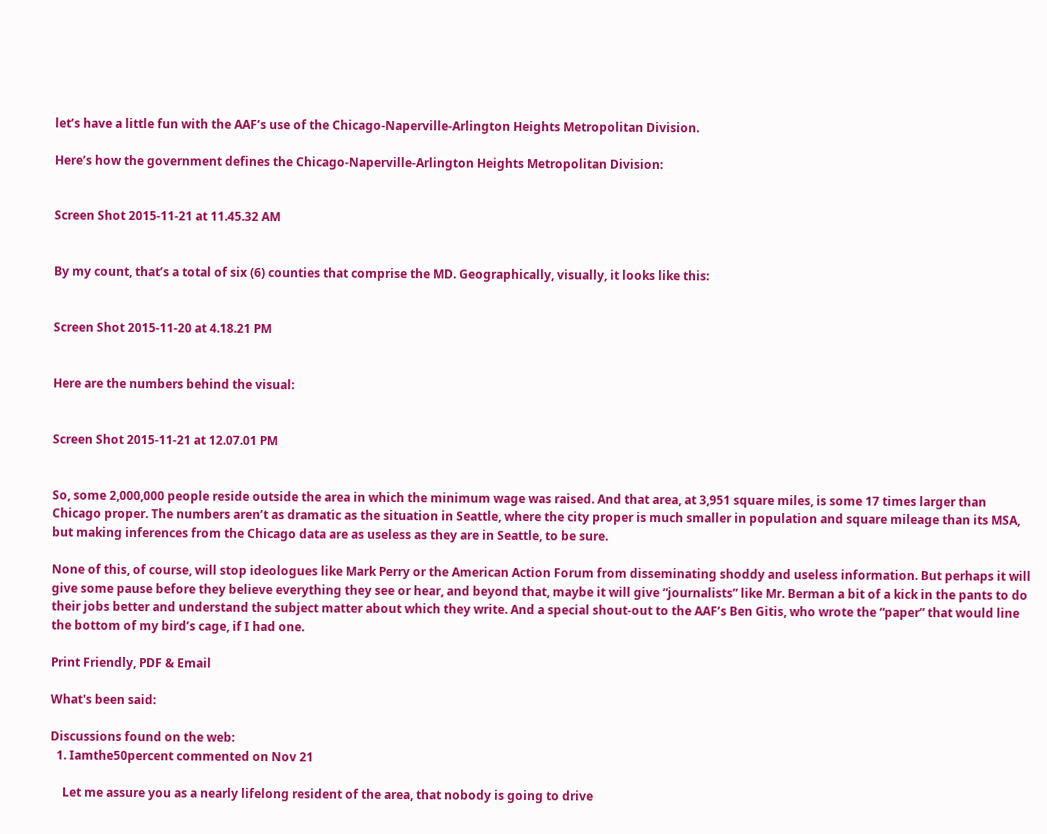let’s have a little fun with the AAF’s use of the Chicago-Naperville-Arlington Heights Metropolitan Division.

Here’s how the government defines the Chicago-Naperville-Arlington Heights Metropolitan Division:


Screen Shot 2015-11-21 at 11.45.32 AM


By my count, that’s a total of six (6) counties that comprise the MD. Geographically, visually, it looks like this:


Screen Shot 2015-11-20 at 4.18.21 PM


Here are the numbers behind the visual:


Screen Shot 2015-11-21 at 12.07.01 PM


So, some 2,000,000 people reside outside the area in which the minimum wage was raised. And that area, at 3,951 square miles, is some 17 times larger than Chicago proper. The numbers aren’t as dramatic as the situation in Seattle, where the city proper is much smaller in population and square mileage than its MSA, but making inferences from the Chicago data are as useless as they are in Seattle, to be sure.

None of this, of course, will stop ideologues like Mark Perry or the American Action Forum from disseminating shoddy and useless information. But perhaps it will give some pause before they believe everything they see or hear, and beyond that, maybe it will give “journalists” like Mr. Berman a bit of a kick in the pants to do their jobs better and understand the subject matter about which they write. And a special shout-out to the AAF’s Ben Gitis, who wrote the “paper” that would line the bottom of my bird’s cage, if I had one.

Print Friendly, PDF & Email

What's been said:

Discussions found on the web:
  1. Iamthe50percent commented on Nov 21

    Let me assure you as a nearly lifelong resident of the area, that nobody is going to drive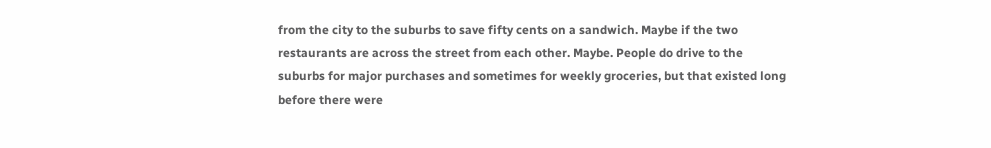from the city to the suburbs to save fifty cents on a sandwich. Maybe if the two restaurants are across the street from each other. Maybe. People do drive to the suburbs for major purchases and sometimes for weekly groceries, but that existed long before there were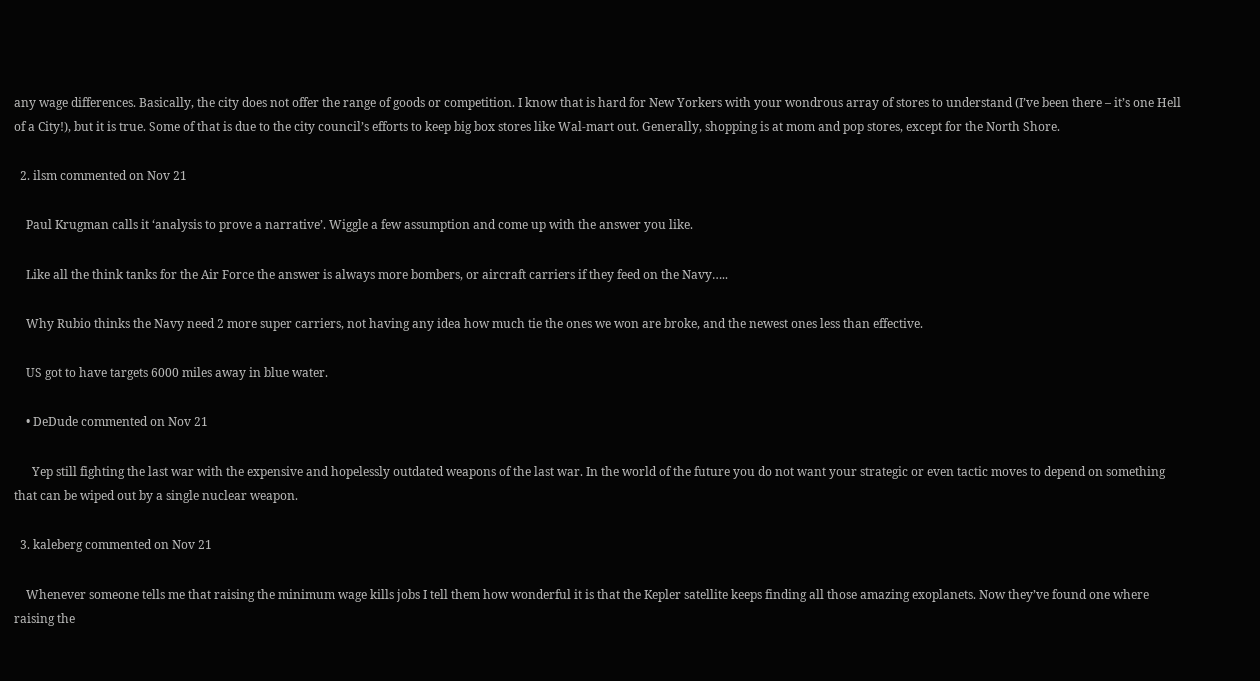any wage differences. Basically, the city does not offer the range of goods or competition. I know that is hard for New Yorkers with your wondrous array of stores to understand (I’ve been there – it’s one Hell of a City!), but it is true. Some of that is due to the city council’s efforts to keep big box stores like Wal-mart out. Generally, shopping is at mom and pop stores, except for the North Shore.

  2. ilsm commented on Nov 21

    Paul Krugman calls it ‘analysis to prove a narrative’. Wiggle a few assumption and come up with the answer you like.

    Like all the think tanks for the Air Force the answer is always more bombers, or aircraft carriers if they feed on the Navy…..

    Why Rubio thinks the Navy need 2 more super carriers, not having any idea how much tie the ones we won are broke, and the newest ones less than effective.

    US got to have targets 6000 miles away in blue water.

    • DeDude commented on Nov 21

      Yep still fighting the last war with the expensive and hopelessly outdated weapons of the last war. In the world of the future you do not want your strategic or even tactic moves to depend on something that can be wiped out by a single nuclear weapon.

  3. kaleberg commented on Nov 21

    Whenever someone tells me that raising the minimum wage kills jobs I tell them how wonderful it is that the Kepler satellite keeps finding all those amazing exoplanets. Now they’ve found one where raising the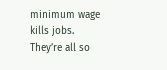minimum wage kills jobs. They’re all so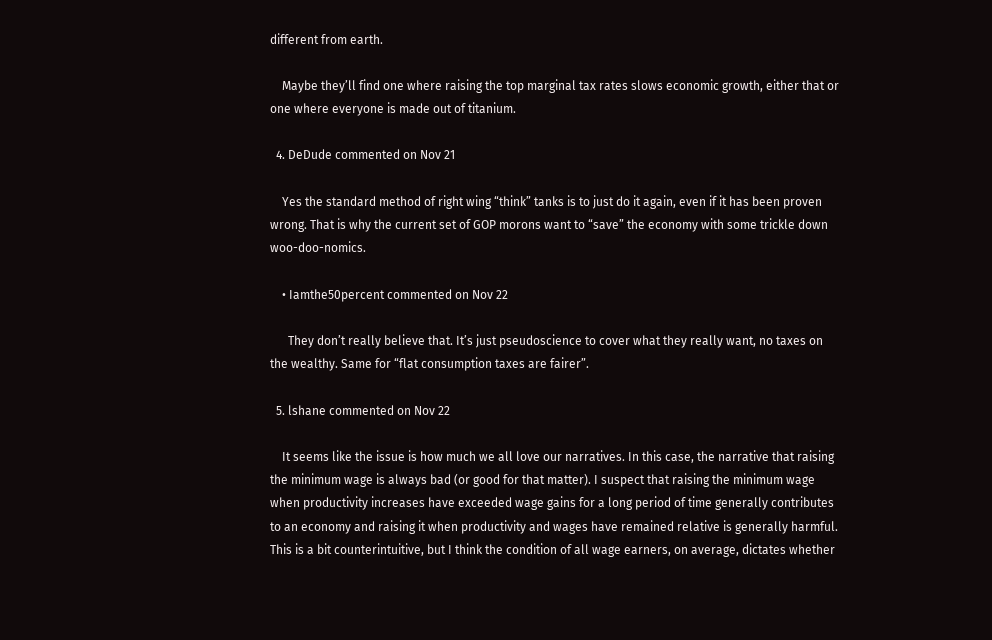different from earth.

    Maybe they’ll find one where raising the top marginal tax rates slows economic growth, either that or one where everyone is made out of titanium.

  4. DeDude commented on Nov 21

    Yes the standard method of right wing “think” tanks is to just do it again, even if it has been proven wrong. That is why the current set of GOP morons want to “save” the economy with some trickle down woo-doo-nomics.

    • Iamthe50percent commented on Nov 22

      They don’t really believe that. It’s just pseudoscience to cover what they really want, no taxes on the wealthy. Same for “flat consumption taxes are fairer”.

  5. lshane commented on Nov 22

    It seems like the issue is how much we all love our narratives. In this case, the narrative that raising the minimum wage is always bad (or good for that matter). I suspect that raising the minimum wage when productivity increases have exceeded wage gains for a long period of time generally contributes to an economy and raising it when productivity and wages have remained relative is generally harmful. This is a bit counterintuitive, but I think the condition of all wage earners, on average, dictates whether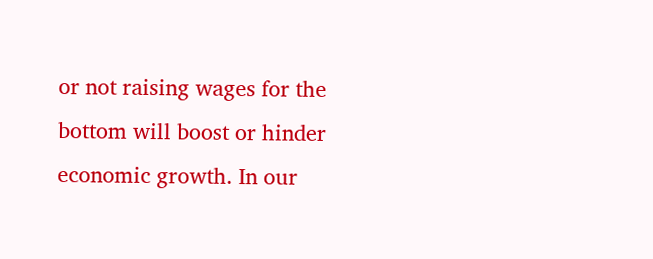or not raising wages for the bottom will boost or hinder economic growth. In our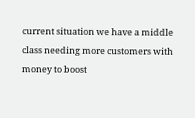current situation we have a middle class needing more customers with money to boost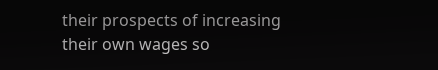their prospects of increasing their own wages so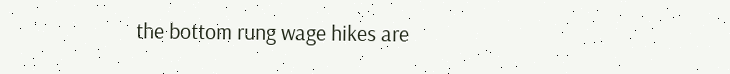the bottom rung wage hikes are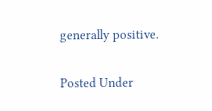generally positive.

Posted Under